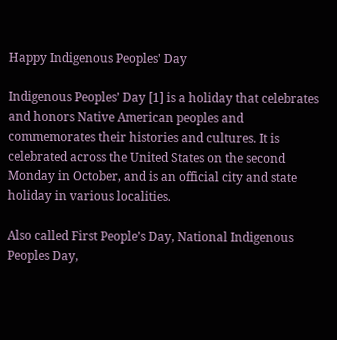Happy Indigenous Peoples' Day

Indigenous Peoples’ Day [1] is a holiday that celebrates and honors Native American peoples and commemorates their histories and cultures. It is celebrated across the United States on the second Monday in October, and is an official city and state holiday in various localities.

Also called First People’s Day, National Indigenous Peoples Day,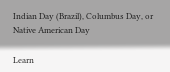Indian Day (Brazil), Columbus Day, or Native American Day

Learn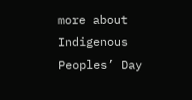more about Indigenous Peoples’ Day